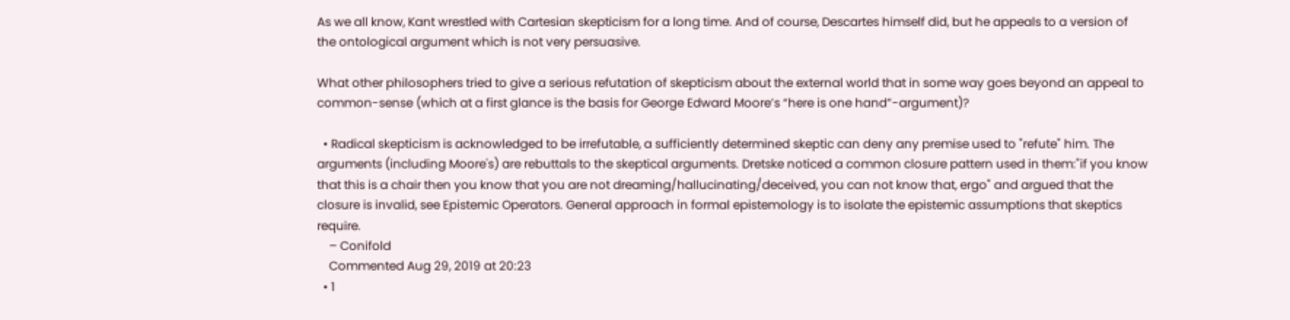As we all know, Kant wrestled with Cartesian skepticism for a long time. And of course, Descartes himself did, but he appeals to a version of the ontological argument which is not very persuasive.

What other philosophers tried to give a serious refutation of skepticism about the external world that in some way goes beyond an appeal to common-sense (which at a first glance is the basis for George Edward Moore’s “here is one hand”-argument)?

  • Radical skepticism is acknowledged to be irrefutable, a sufficiently determined skeptic can deny any premise used to "refute" him. The arguments (including Moore's) are rebuttals to the skeptical arguments. Dretske noticed a common closure pattern used in them:"if you know that this is a chair then you know that you are not dreaming/hallucinating/deceived, you can not know that, ergo" and argued that the closure is invalid, see Epistemic Operators. General approach in formal epistemology is to isolate the epistemic assumptions that skeptics require.
    – Conifold
    Commented Aug 29, 2019 at 20:23
  • 1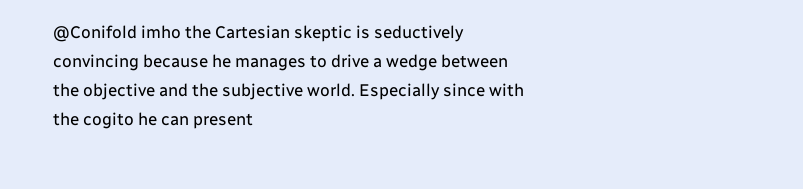@Conifold imho the Cartesian skeptic is seductively convincing because he manages to drive a wedge between the objective and the subjective world. Especially since with the cogito he can present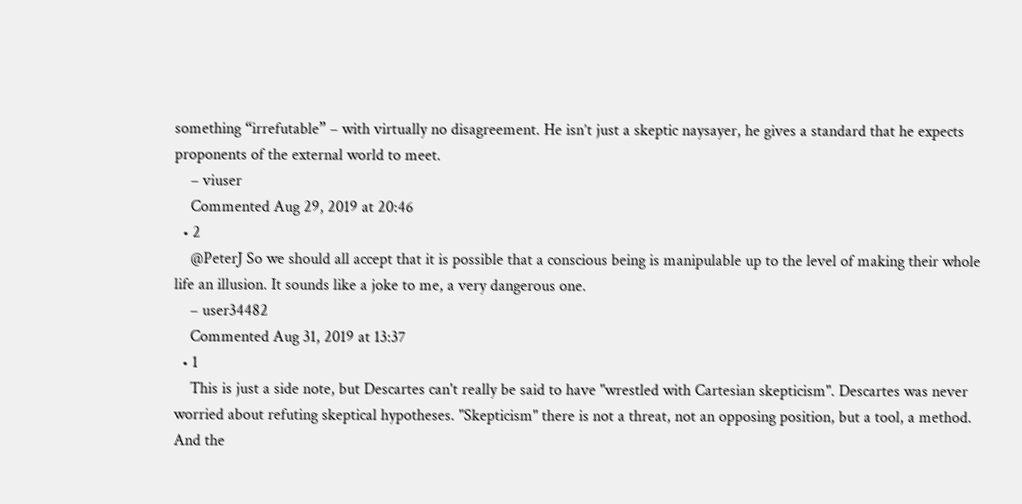something “irrefutable” – with virtually no disagreement. He isn’t just a skeptic naysayer, he gives a standard that he expects proponents of the external world to meet.
    – viuser
    Commented Aug 29, 2019 at 20:46
  • 2
    @PeterJ So we should all accept that it is possible that a conscious being is manipulable up to the level of making their whole life an illusion. It sounds like a joke to me, a very dangerous one.
    – user34482
    Commented Aug 31, 2019 at 13:37
  • 1
    This is just a side note, but Descartes can't really be said to have "wrestled with Cartesian skepticism". Descartes was never worried about refuting skeptical hypotheses. "Skepticism" there is not a threat, not an opposing position, but a tool, a method. And the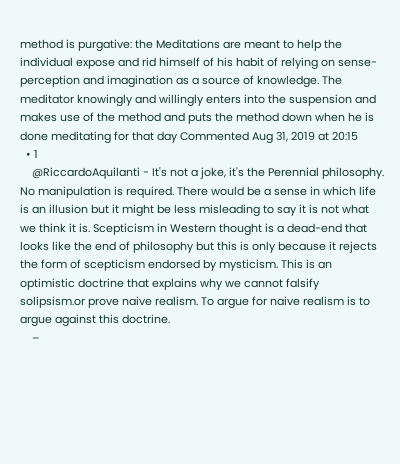method is purgative: the Meditations are meant to help the individual expose and rid himself of his habit of relying on sense-perception and imagination as a source of knowledge. The meditator knowingly and willingly enters into the suspension and makes use of the method and puts the method down when he is done meditating for that day Commented Aug 31, 2019 at 20:15
  • 1
    @RiccardoAquilanti - It's not a joke, it's the Perennial philosophy. No manipulation is required. There would be a sense in which life is an illusion but it might be less misleading to say it is not what we think it is. Scepticism in Western thought is a dead-end that looks like the end of philosophy but this is only because it rejects the form of scepticism endorsed by mysticism. This is an optimistic doctrine that explains why we cannot falsify solipsism.or prove naive realism. To argue for naive realism is to argue against this doctrine.
    –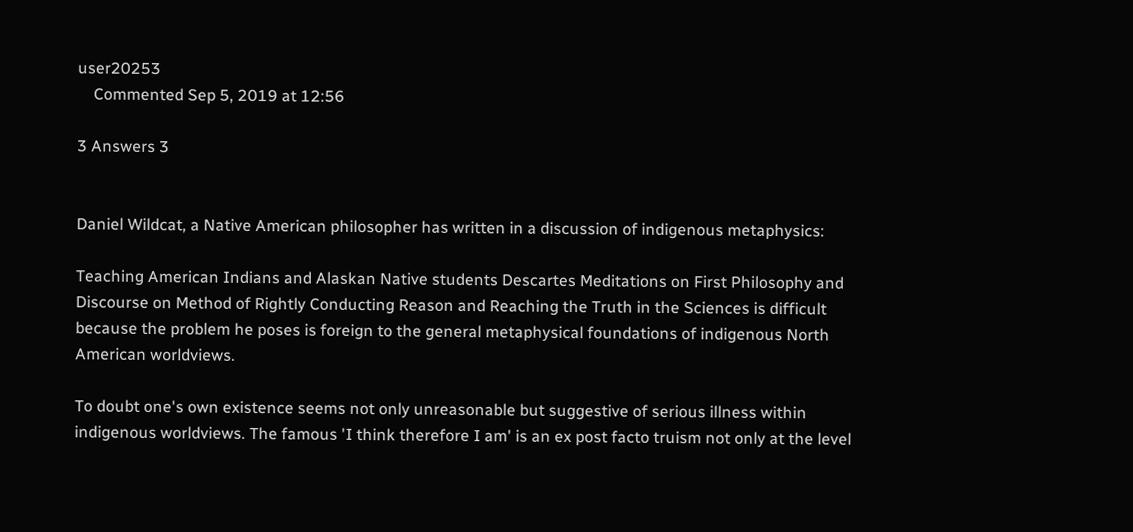user20253
    Commented Sep 5, 2019 at 12:56

3 Answers 3


Daniel Wildcat, a Native American philosopher has written in a discussion of indigenous metaphysics:

Teaching American Indians and Alaskan Native students Descartes Meditations on First Philosophy and Discourse on Method of Rightly Conducting Reason and Reaching the Truth in the Sciences is difficult because the problem he poses is foreign to the general metaphysical foundations of indigenous North American worldviews.

To doubt one's own existence seems not only unreasonable but suggestive of serious illness within indigenous worldviews. The famous 'I think therefore I am' is an ex post facto truism not only at the level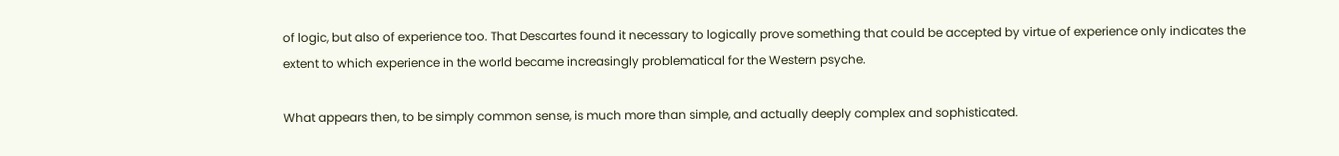of logic, but also of experience too. That Descartes found it necessary to logically prove something that could be accepted by virtue of experience only indicates the extent to which experience in the world became increasingly problematical for the Western psyche.

What appears then, to be simply common sense, is much more than simple, and actually deeply complex and sophisticated.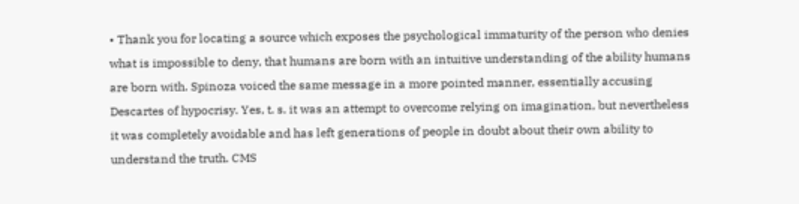• Thank you for locating a source which exposes the psychological immaturity of the person who denies what is impossible to deny, that humans are born with an intuitive understanding of the ability humans are born with. Spinoza voiced the same message in a more pointed manner, essentially accusing Descartes of hypocrisy. Yes, t. s. it was an attempt to overcome relying on imagination, but nevertheless it was completely avoidable and has left generations of people in doubt about their own ability to understand the truth. CMS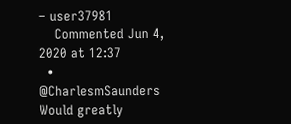– user37981
    Commented Jun 4, 2020 at 12:37
  • @CharlesmSaunders Would greatly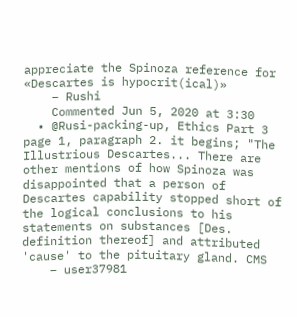appreciate the Spinoza reference for «Descartes is hypocrit(ical)»
    – Rushi
    Commented Jun 5, 2020 at 3:30
  • @Rusi-packing-up, Ethics Part 3 page 1, paragraph 2. it begins; "The Illustrious Descartes... There are other mentions of how Spinoza was disappointed that a person of Descartes capability stopped short of the logical conclusions to his statements on substances [Des. definition thereof] and attributed 'cause' to the pituitary gland. CMS
    – user37981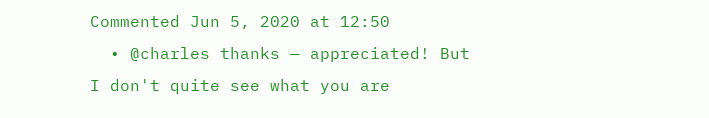Commented Jun 5, 2020 at 12:50
  • @charles thanks — appreciated! But I don't quite see what you are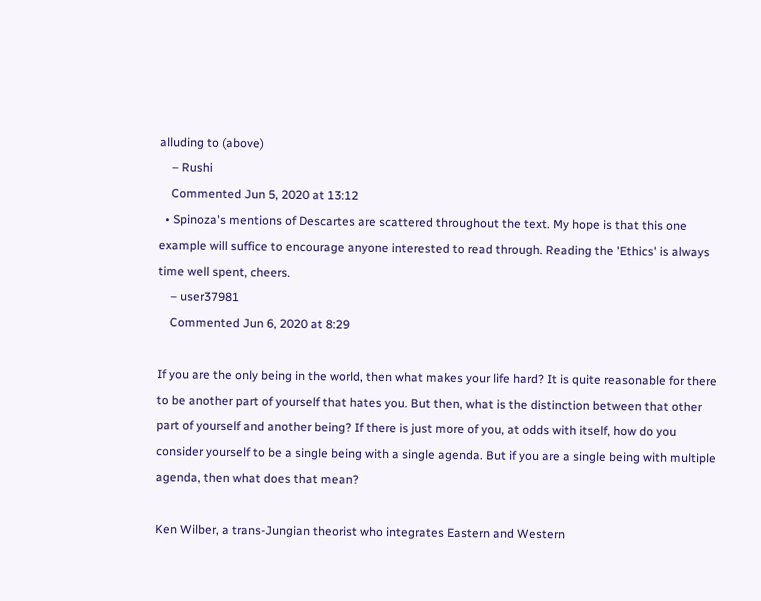alluding to (above)
    – Rushi
    Commented Jun 5, 2020 at 13:12
  • Spinoza's mentions of Descartes are scattered throughout the text. My hope is that this one example will suffice to encourage anyone interested to read through. Reading the 'Ethics' is always time well spent, cheers.
    – user37981
    Commented Jun 6, 2020 at 8:29

If you are the only being in the world, then what makes your life hard? It is quite reasonable for there to be another part of yourself that hates you. But then, what is the distinction between that other part of yourself and another being? If there is just more of you, at odds with itself, how do you consider yourself to be a single being with a single agenda. But if you are a single being with multiple agenda, then what does that mean?

Ken Wilber, a trans-Jungian theorist who integrates Eastern and Western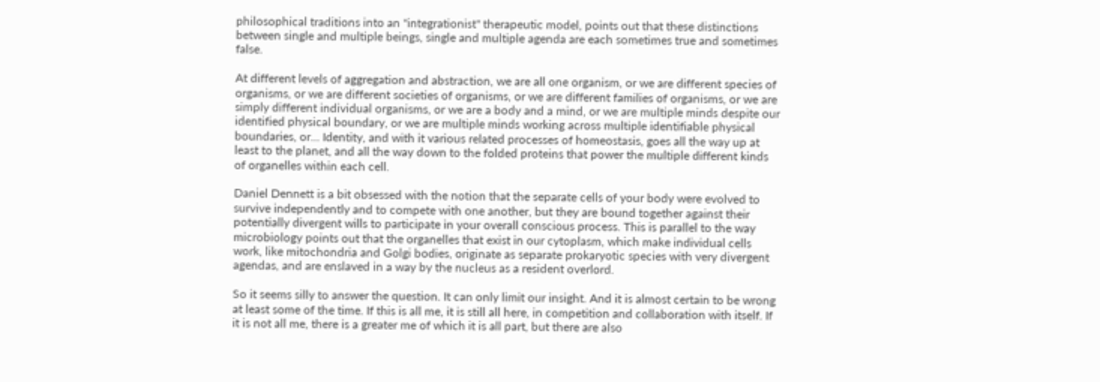philosophical traditions into an "integrationist" therapeutic model, points out that these distinctions between single and multiple beings, single and multiple agenda are each sometimes true and sometimes false.

At different levels of aggregation and abstraction, we are all one organism, or we are different species of organisms, or we are different societies of organisms, or we are different families of organisms, or we are simply different individual organisms, or we are a body and a mind, or we are multiple minds despite our identified physical boundary, or we are multiple minds working across multiple identifiable physical boundaries, or... Identity, and with it various related processes of homeostasis, goes all the way up at least to the planet, and all the way down to the folded proteins that power the multiple different kinds of organelles within each cell.

Daniel Dennett is a bit obsessed with the notion that the separate cells of your body were evolved to survive independently and to compete with one another, but they are bound together against their potentially divergent wills to participate in your overall conscious process. This is parallel to the way microbiology points out that the organelles that exist in our cytoplasm, which make individual cells work, like mitochondria and Golgi bodies, originate as separate prokaryotic species with very divergent agendas, and are enslaved in a way by the nucleus as a resident overlord.

So it seems silly to answer the question. It can only limit our insight. And it is almost certain to be wrong at least some of the time. If this is all me, it is still all here, in competition and collaboration with itself. If it is not all me, there is a greater me of which it is all part, but there are also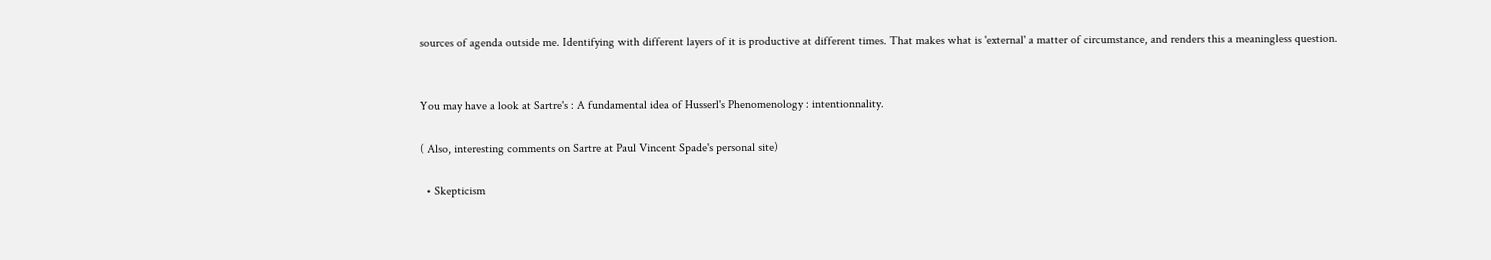sources of agenda outside me. Identifying with different layers of it is productive at different times. That makes what is 'external' a matter of circumstance, and renders this a meaningless question.


You may have a look at Sartre's : A fundamental idea of Husserl's Phenomenology : intentionnality.

( Also, interesting comments on Sartre at Paul Vincent Spade's personal site)

  • Skepticism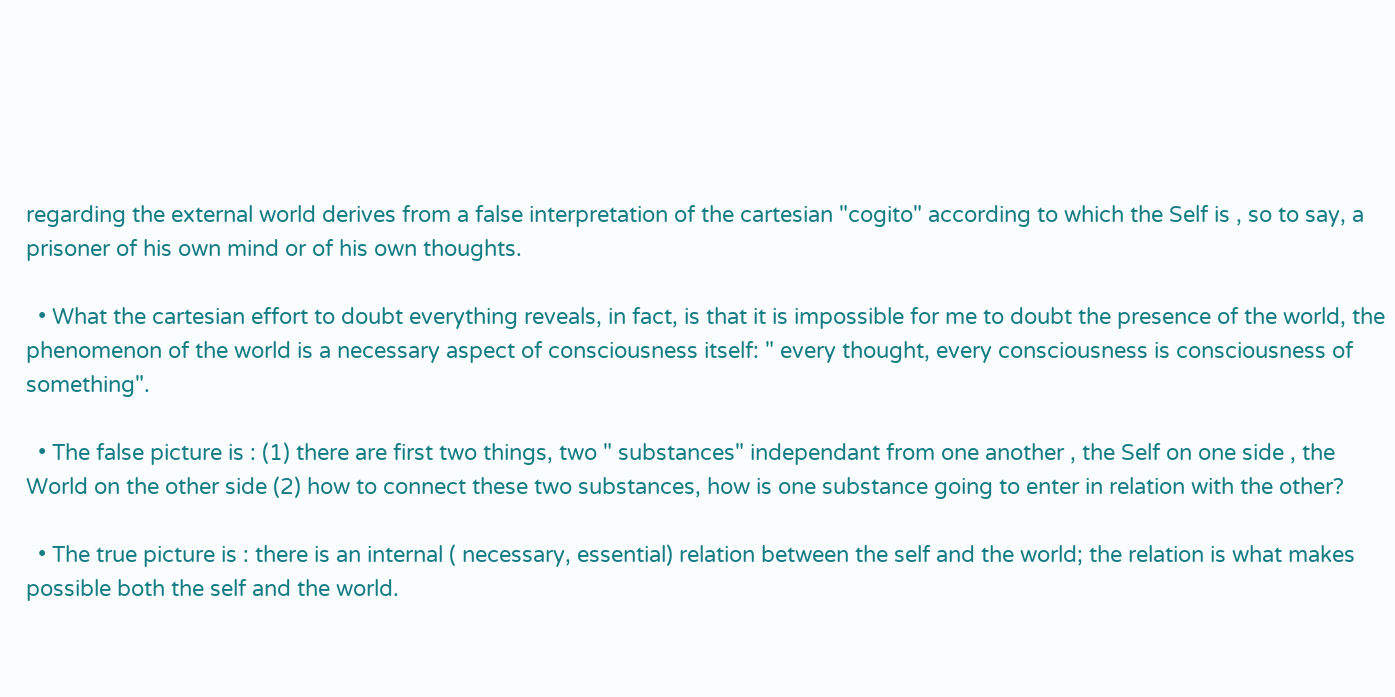regarding the external world derives from a false interpretation of the cartesian "cogito" according to which the Self is , so to say, a prisoner of his own mind or of his own thoughts.

  • What the cartesian effort to doubt everything reveals, in fact, is that it is impossible for me to doubt the presence of the world, the phenomenon of the world is a necessary aspect of consciousness itself: " every thought, every consciousness is consciousness of something".

  • The false picture is : (1) there are first two things, two " substances" independant from one another , the Self on one side , the World on the other side (2) how to connect these two substances, how is one substance going to enter in relation with the other?

  • The true picture is : there is an internal ( necessary, essential) relation between the self and the world; the relation is what makes possible both the self and the world.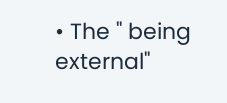• The " being external"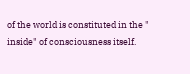of the world is constituted in the " inside" of consciousness itself.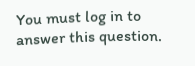You must log in to answer this question.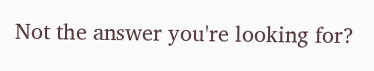Not the answer you're looking for?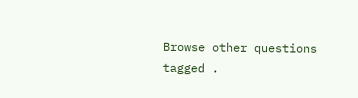Browse other questions tagged .